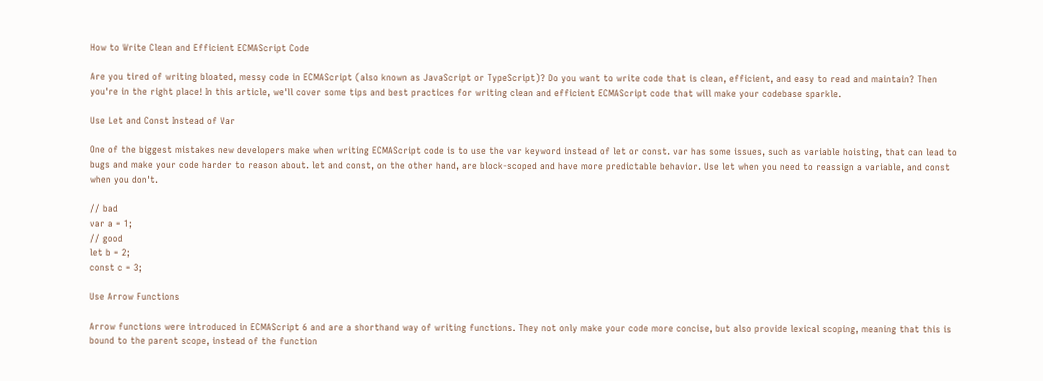How to Write Clean and Efficient ECMAScript Code

Are you tired of writing bloated, messy code in ECMAScript (also known as JavaScript or TypeScript)? Do you want to write code that is clean, efficient, and easy to read and maintain? Then you're in the right place! In this article, we'll cover some tips and best practices for writing clean and efficient ECMAScript code that will make your codebase sparkle.

Use Let and Const Instead of Var

One of the biggest mistakes new developers make when writing ECMAScript code is to use the var keyword instead of let or const. var has some issues, such as variable hoisting, that can lead to bugs and make your code harder to reason about. let and const, on the other hand, are block-scoped and have more predictable behavior. Use let when you need to reassign a variable, and const when you don't.

// bad
var a = 1;
// good
let b = 2;
const c = 3;

Use Arrow Functions

Arrow functions were introduced in ECMAScript 6 and are a shorthand way of writing functions. They not only make your code more concise, but also provide lexical scoping, meaning that this is bound to the parent scope, instead of the function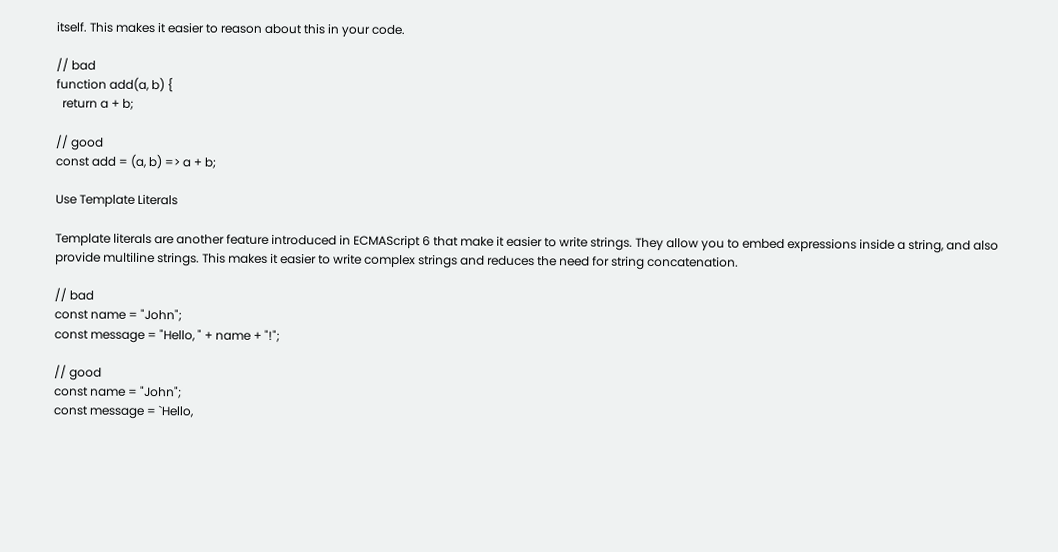itself. This makes it easier to reason about this in your code.

// bad
function add(a, b) {
  return a + b;

// good
const add = (a, b) => a + b;

Use Template Literals

Template literals are another feature introduced in ECMAScript 6 that make it easier to write strings. They allow you to embed expressions inside a string, and also provide multiline strings. This makes it easier to write complex strings and reduces the need for string concatenation.

// bad
const name = "John";
const message = "Hello, " + name + "!";

// good
const name = "John";
const message = `Hello,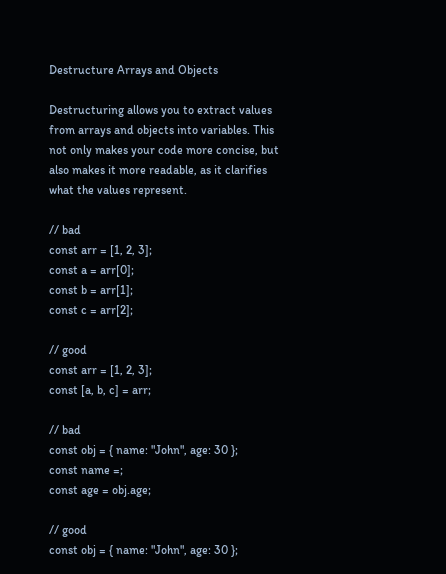Destructure Arrays and Objects

Destructuring allows you to extract values from arrays and objects into variables. This not only makes your code more concise, but also makes it more readable, as it clarifies what the values represent.

// bad
const arr = [1, 2, 3];
const a = arr[0];
const b = arr[1];
const c = arr[2];

// good
const arr = [1, 2, 3];
const [a, b, c] = arr;

// bad
const obj = { name: "John", age: 30 };
const name =;
const age = obj.age;

// good
const obj = { name: "John", age: 30 };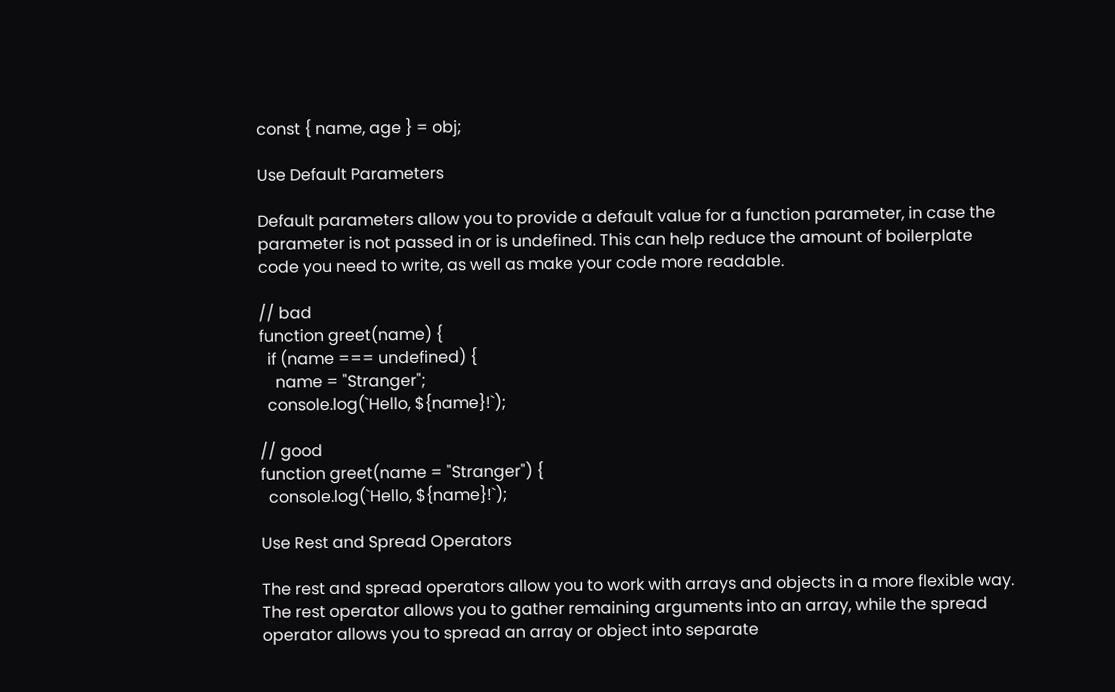const { name, age } = obj;

Use Default Parameters

Default parameters allow you to provide a default value for a function parameter, in case the parameter is not passed in or is undefined. This can help reduce the amount of boilerplate code you need to write, as well as make your code more readable.

// bad
function greet(name) {
  if (name === undefined) {
    name = "Stranger";
  console.log(`Hello, ${name}!`);

// good
function greet(name = "Stranger") {
  console.log(`Hello, ${name}!`);

Use Rest and Spread Operators

The rest and spread operators allow you to work with arrays and objects in a more flexible way. The rest operator allows you to gather remaining arguments into an array, while the spread operator allows you to spread an array or object into separate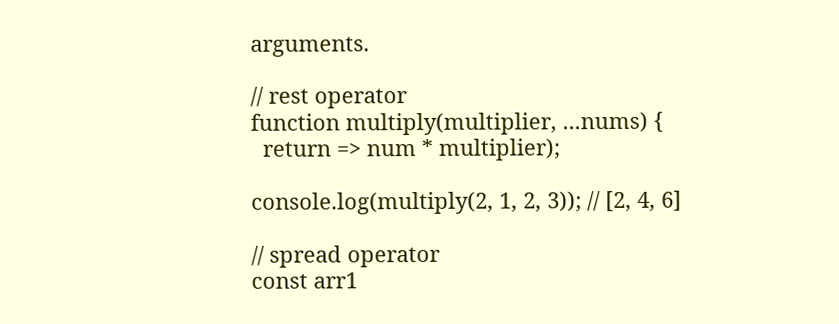arguments.

// rest operator
function multiply(multiplier, ...nums) {
  return => num * multiplier);

console.log(multiply(2, 1, 2, 3)); // [2, 4, 6]

// spread operator
const arr1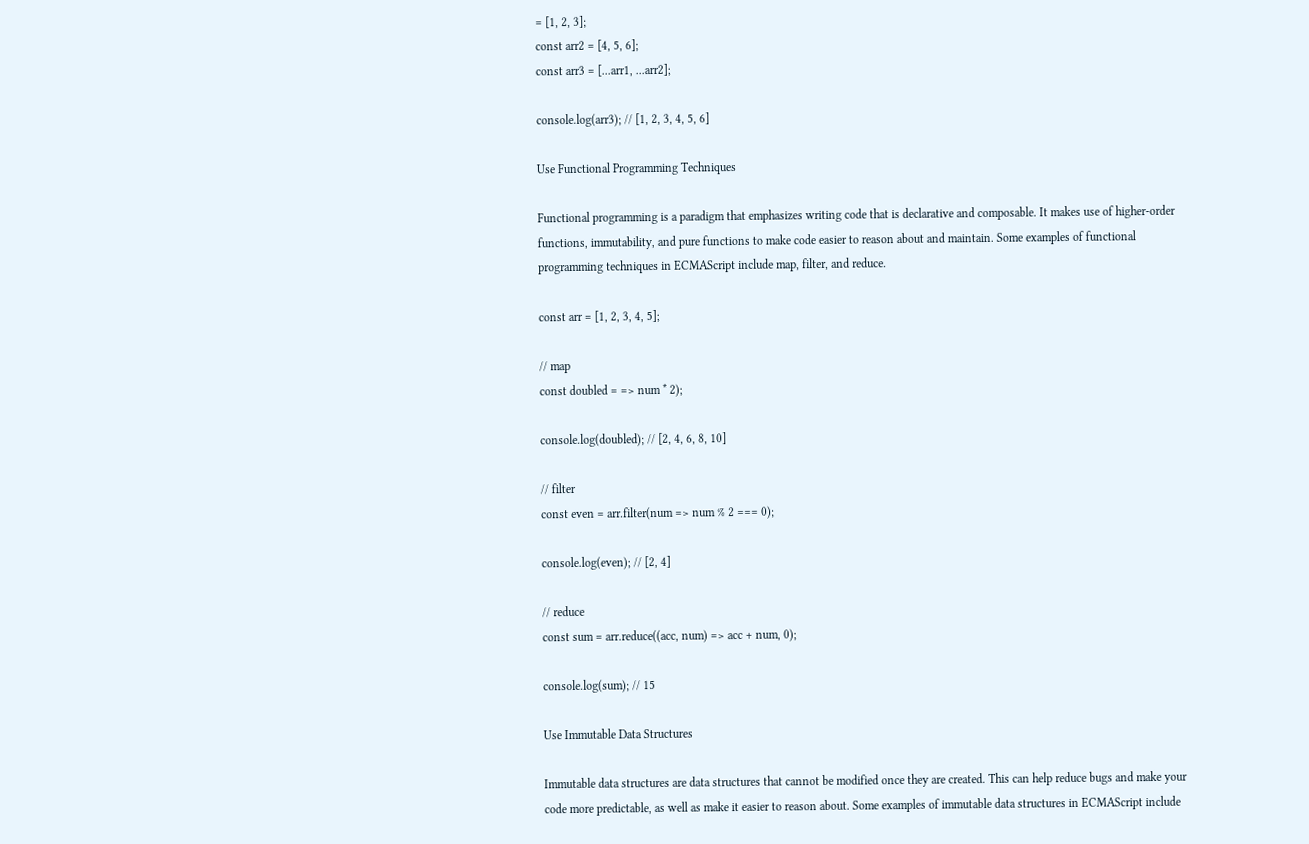= [1, 2, 3];
const arr2 = [4, 5, 6];
const arr3 = [...arr1, ...arr2];

console.log(arr3); // [1, 2, 3, 4, 5, 6]

Use Functional Programming Techniques

Functional programming is a paradigm that emphasizes writing code that is declarative and composable. It makes use of higher-order functions, immutability, and pure functions to make code easier to reason about and maintain. Some examples of functional programming techniques in ECMAScript include map, filter, and reduce.

const arr = [1, 2, 3, 4, 5];

// map
const doubled = => num * 2);

console.log(doubled); // [2, 4, 6, 8, 10]

// filter
const even = arr.filter(num => num % 2 === 0);

console.log(even); // [2, 4]

// reduce
const sum = arr.reduce((acc, num) => acc + num, 0);

console.log(sum); // 15

Use Immutable Data Structures

Immutable data structures are data structures that cannot be modified once they are created. This can help reduce bugs and make your code more predictable, as well as make it easier to reason about. Some examples of immutable data structures in ECMAScript include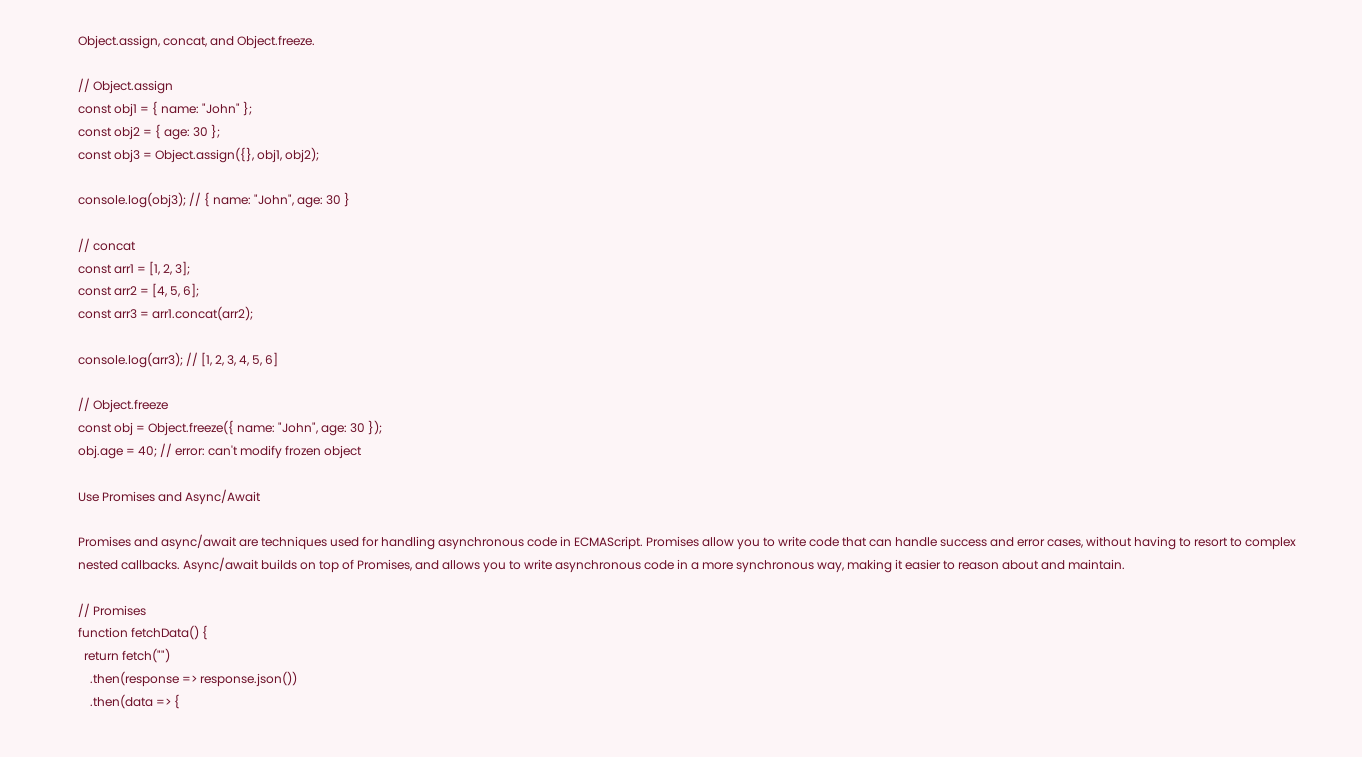Object.assign, concat, and Object.freeze.

// Object.assign
const obj1 = { name: "John" };
const obj2 = { age: 30 };
const obj3 = Object.assign({}, obj1, obj2);

console.log(obj3); // { name: "John", age: 30 }

// concat
const arr1 = [1, 2, 3];
const arr2 = [4, 5, 6];
const arr3 = arr1.concat(arr2);

console.log(arr3); // [1, 2, 3, 4, 5, 6]

// Object.freeze
const obj = Object.freeze({ name: "John", age: 30 });
obj.age = 40; // error: can't modify frozen object

Use Promises and Async/Await

Promises and async/await are techniques used for handling asynchronous code in ECMAScript. Promises allow you to write code that can handle success and error cases, without having to resort to complex nested callbacks. Async/await builds on top of Promises, and allows you to write asynchronous code in a more synchronous way, making it easier to reason about and maintain.

// Promises
function fetchData() {
  return fetch("")
    .then(response => response.json())
    .then(data => {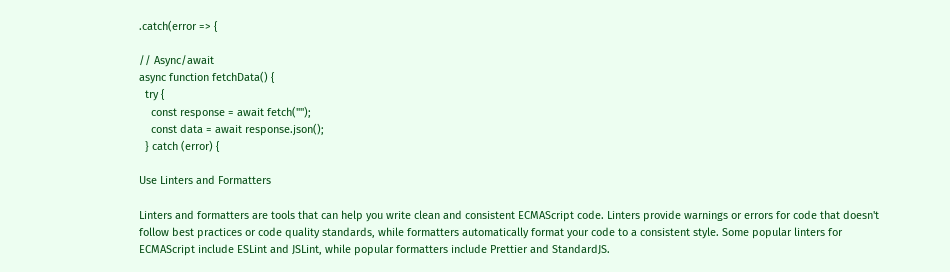.catch(error => {

// Async/await
async function fetchData() {
  try {
    const response = await fetch("");
    const data = await response.json();
  } catch (error) {

Use Linters and Formatters

Linters and formatters are tools that can help you write clean and consistent ECMAScript code. Linters provide warnings or errors for code that doesn't follow best practices or code quality standards, while formatters automatically format your code to a consistent style. Some popular linters for ECMAScript include ESLint and JSLint, while popular formatters include Prettier and StandardJS.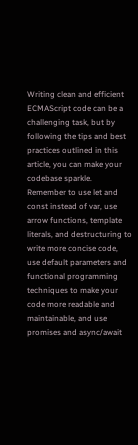Writing clean and efficient ECMAScript code can be a challenging task, but by following the tips and best practices outlined in this article, you can make your codebase sparkle. Remember to use let and const instead of var, use arrow functions, template literals, and destructuring to write more concise code, use default parameters and functional programming techniques to make your code more readable and maintainable, and use promises and async/await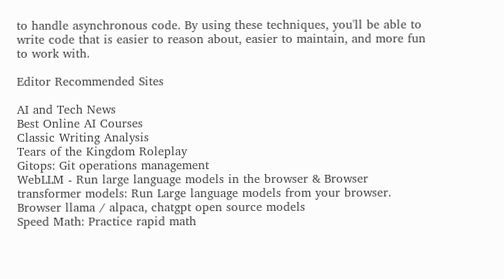to handle asynchronous code. By using these techniques, you'll be able to write code that is easier to reason about, easier to maintain, and more fun to work with.

Editor Recommended Sites

AI and Tech News
Best Online AI Courses
Classic Writing Analysis
Tears of the Kingdom Roleplay
Gitops: Git operations management
WebLLM - Run large language models in the browser & Browser transformer models: Run Large language models from your browser. Browser llama / alpaca, chatgpt open source models
Speed Math: Practice rapid math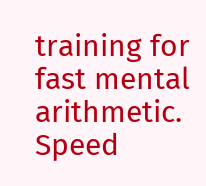training for fast mental arithmetic. Speed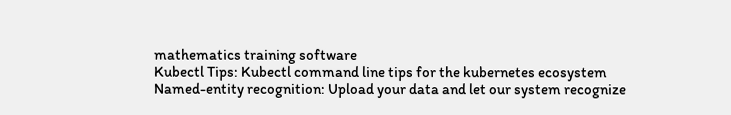mathematics training software
Kubectl Tips: Kubectl command line tips for the kubernetes ecosystem
Named-entity recognition: Upload your data and let our system recognize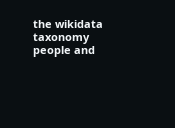the wikidata taxonomy people and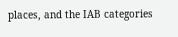places, and the IAB categories